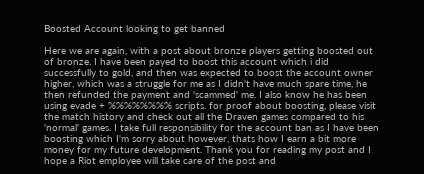Boosted Account looking to get banned

Here we are again, with a post about bronze players getting boosted out of bronze. I have been payed to boost this account which i did successfully to gold, and then was expected to boost the account owner higher, which was a struggle for me as I didn't have much spare time, he then refunded the payment and 'scammed' me. I also know he has been using evade + %%%%%%%% scripts. for proof about boosting, please visit the match history and check out all the Draven games compared to his 'normal' games. I take full responsibility for the account ban as I have been boosting which I'm sorry about however, thats how I earn a bit more money for my future development. Thank you for reading my post and I hope a Riot employee will take care of the post and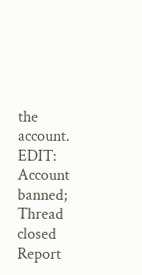the account. EDIT: Account banned; Thread closed
Report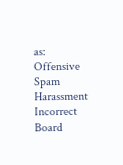as:
Offensive Spam Harassment Incorrect Board